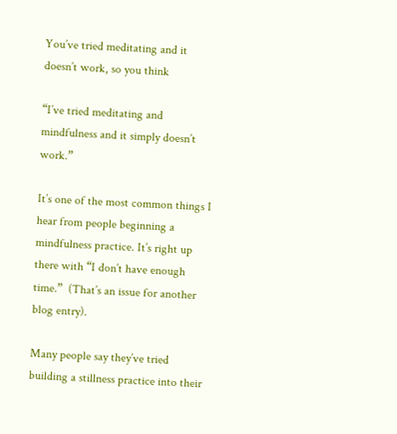You’ve tried meditating and it doesn’t work, so you think

“I’ve tried meditating and mindfulness and it simply doesn’t work.”

It’s one of the most common things I hear from people beginning a mindfulness practice. It’s right up there with “I don’t have enough time.”  (That’s an issue for another blog entry).

Many people say they’ve tried building a stillness practice into their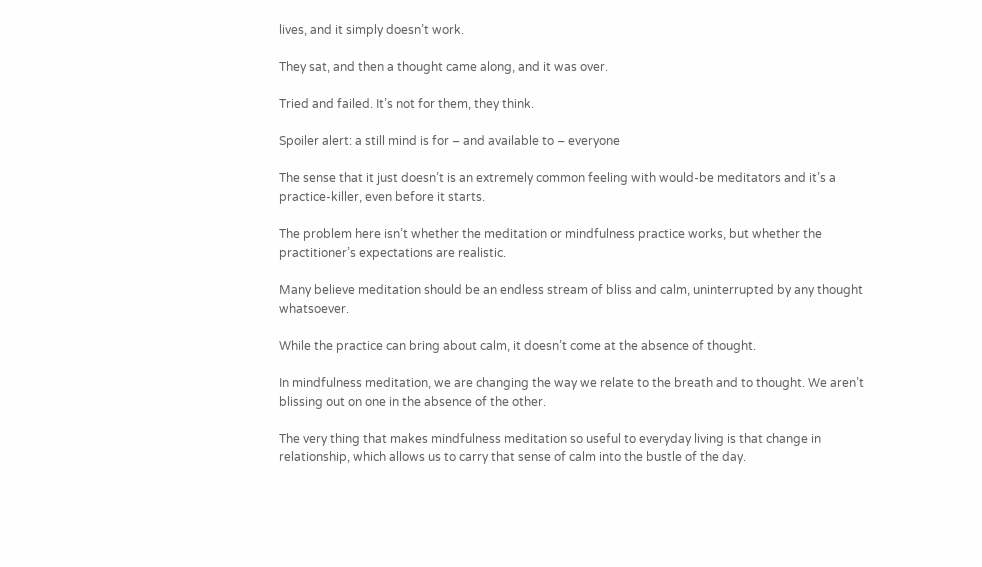lives, and it simply doesn’t work.

They sat, and then a thought came along, and it was over.

Tried and failed. It’s not for them, they think.

Spoiler alert: a still mind is for – and available to – everyone

The sense that it just doesn’t is an extremely common feeling with would-be meditators and it’s a practice-killer, even before it starts.

The problem here isn’t whether the meditation or mindfulness practice works, but whether the practitioner’s expectations are realistic.

Many believe meditation should be an endless stream of bliss and calm, uninterrupted by any thought whatsoever.

While the practice can bring about calm, it doesn’t come at the absence of thought.

In mindfulness meditation, we are changing the way we relate to the breath and to thought. We aren’t blissing out on one in the absence of the other.

The very thing that makes mindfulness meditation so useful to everyday living is that change in relationship, which allows us to carry that sense of calm into the bustle of the day.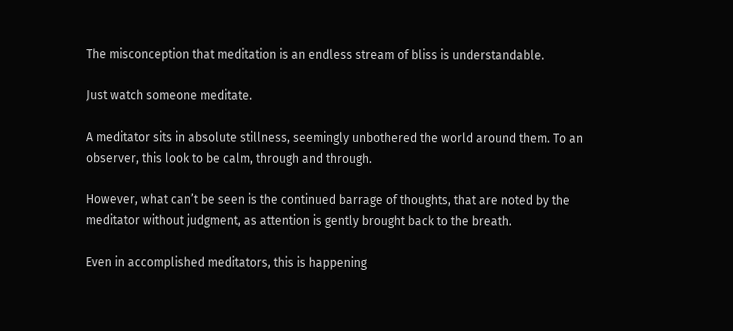The misconception that meditation is an endless stream of bliss is understandable.

Just watch someone meditate.

A meditator sits in absolute stillness, seemingly unbothered the world around them. To an observer, this look to be calm, through and through.

However, what can’t be seen is the continued barrage of thoughts, that are noted by the meditator without judgment, as attention is gently brought back to the breath.

Even in accomplished meditators, this is happening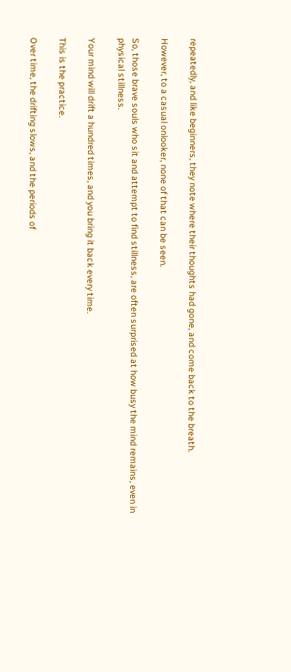repeatedly, and like beginners, they note where their thoughts had gone, and come back to the breath.

However, to a casual onlooker, none of that can be seen.

So, those brave souls who sit and attempt to find stillness, are often surprised at how busy the mind remains, even in physical stillness.

Your mind will drift a hundred times, and you bring it back every time.

This is the practice.

Over time, the drifting slows, and the periods of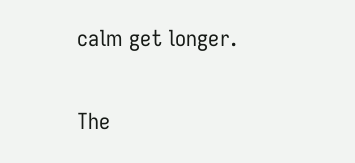calm get longer.

The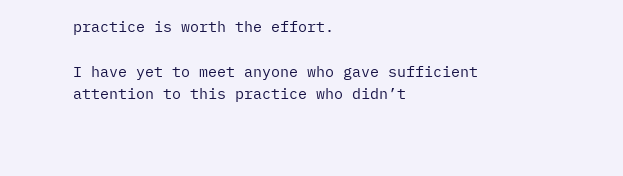practice is worth the effort.

I have yet to meet anyone who gave sufficient attention to this practice who didn’t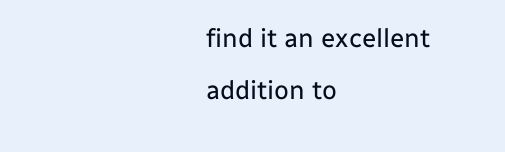find it an excellent addition to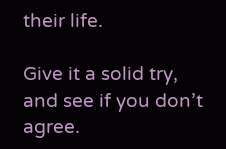their life.

Give it a solid try, and see if you don’t agree.